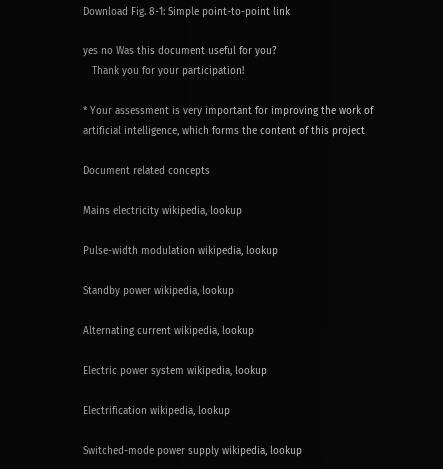Download Fig. 8-1: Simple point-to-point link

yes no Was this document useful for you?
   Thank you for your participation!

* Your assessment is very important for improving the work of artificial intelligence, which forms the content of this project

Document related concepts

Mains electricity wikipedia, lookup

Pulse-width modulation wikipedia, lookup

Standby power wikipedia, lookup

Alternating current wikipedia, lookup

Electric power system wikipedia, lookup

Electrification wikipedia, lookup

Switched-mode power supply wikipedia, lookup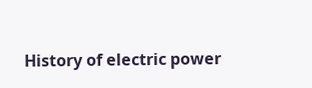History of electric power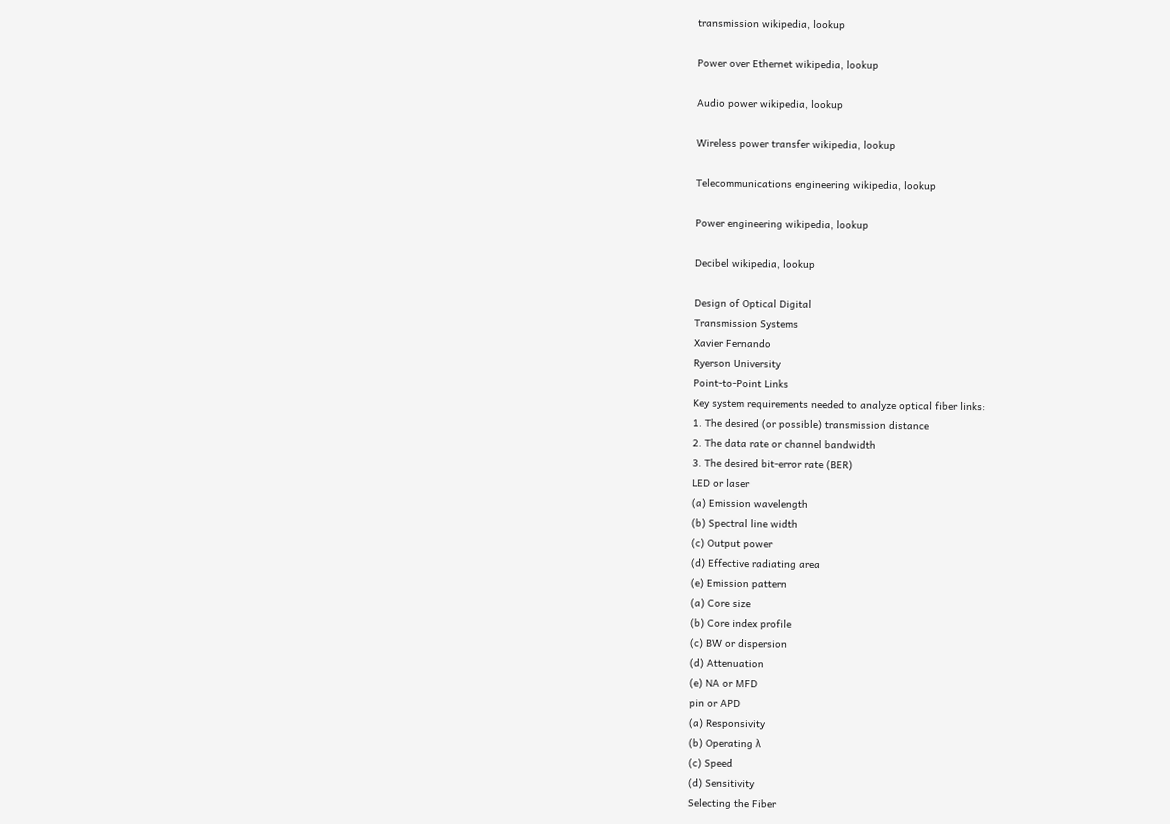transmission wikipedia, lookup

Power over Ethernet wikipedia, lookup

Audio power wikipedia, lookup

Wireless power transfer wikipedia, lookup

Telecommunications engineering wikipedia, lookup

Power engineering wikipedia, lookup

Decibel wikipedia, lookup

Design of Optical Digital
Transmission Systems
Xavier Fernando
Ryerson University
Point-to-Point Links
Key system requirements needed to analyze optical fiber links:
1. The desired (or possible) transmission distance
2. The data rate or channel bandwidth
3. The desired bit-error rate (BER)
LED or laser
(a) Emission wavelength
(b) Spectral line width
(c) Output power
(d) Effective radiating area
(e) Emission pattern
(a) Core size
(b) Core index profile
(c) BW or dispersion
(d) Attenuation
(e) NA or MFD
pin or APD
(a) Responsivity
(b) Operating λ
(c) Speed
(d) Sensitivity
Selecting the Fiber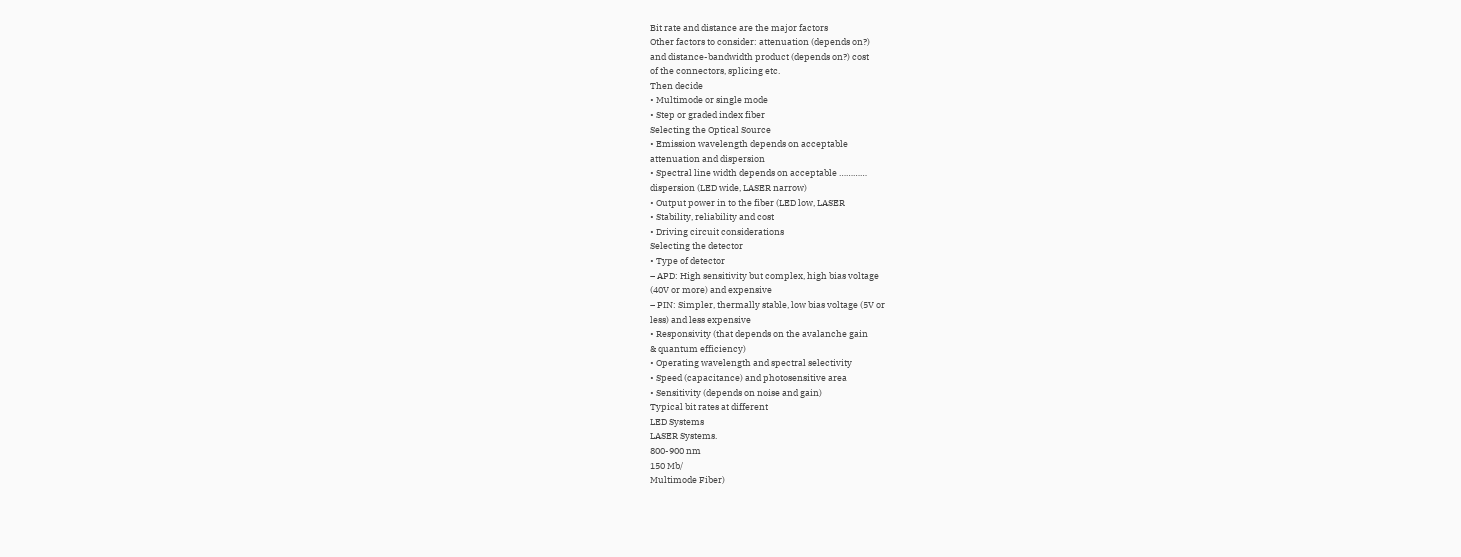Bit rate and distance are the major factors
Other factors to consider: attenuation (depends on?)
and distance-bandwidth product (depends on?) cost
of the connectors, splicing etc.
Then decide
• Multimode or single mode
• Step or graded index fiber
Selecting the Optical Source
• Emission wavelength depends on acceptable
attenuation and dispersion
• Spectral line width depends on acceptable …………
dispersion (LED wide, LASER narrow)
• Output power in to the fiber (LED low, LASER
• Stability, reliability and cost
• Driving circuit considerations
Selecting the detector
• Type of detector
– APD: High sensitivity but complex, high bias voltage
(40V or more) and expensive
– PIN: Simpler, thermally stable, low bias voltage (5V or
less) and less expensive
• Responsivity (that depends on the avalanche gain
& quantum efficiency)
• Operating wavelength and spectral selectivity
• Speed (capacitance) and photosensitive area
• Sensitivity (depends on noise and gain)
Typical bit rates at different
LED Systems
LASER Systems.
800-900 nm
150 Mb/
Multimode Fiber)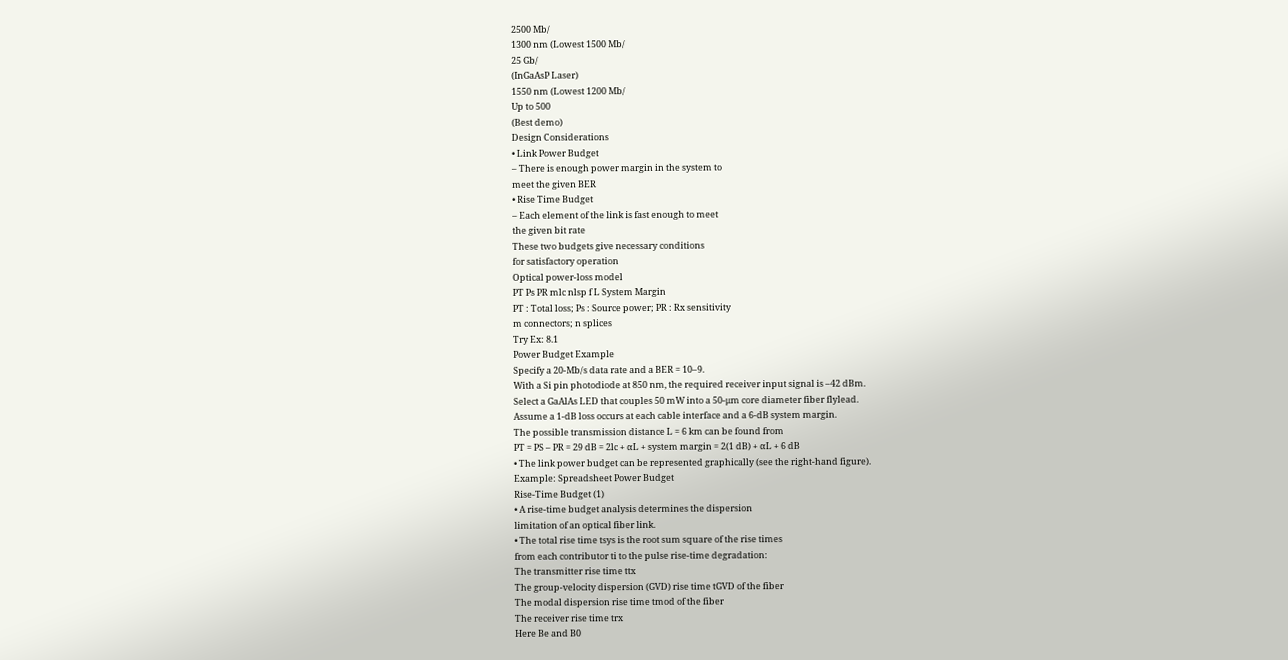2500 Mb/
1300 nm (Lowest 1500 Mb/
25 Gb/
(InGaAsP Laser)
1550 nm (Lowest 1200 Mb/
Up to 500
(Best demo)
Design Considerations
• Link Power Budget
– There is enough power margin in the system to
meet the given BER
• Rise Time Budget
– Each element of the link is fast enough to meet
the given bit rate
These two budgets give necessary conditions
for satisfactory operation
Optical power-loss model
PT Ps PR mlc nlsp f L System Margin
PT : Total loss; Ps : Source power; PR : Rx sensitivity
m connectors; n splices
Try Ex: 8.1
Power Budget Example
Specify a 20-Mb/s data rate and a BER = 10–9.
With a Si pin photodiode at 850 nm, the required receiver input signal is –42 dBm.
Select a GaAlAs LED that couples 50 mW into a 50-μm core diameter fiber flylead.
Assume a 1-dB loss occurs at each cable interface and a 6-dB system margin.
The possible transmission distance L = 6 km can be found from
PT = PS – PR = 29 dB = 2lc + αL + system margin = 2(1 dB) + αL + 6 dB
• The link power budget can be represented graphically (see the right-hand figure).
Example: Spreadsheet Power Budget
Rise-Time Budget (1)
• A rise-time budget analysis determines the dispersion
limitation of an optical fiber link.
• The total rise time tsys is the root sum square of the rise times
from each contributor ti to the pulse rise-time degradation:
The transmitter rise time ttx
The group-velocity dispersion (GVD) rise time tGVD of the fiber
The modal dispersion rise time tmod of the fiber
The receiver rise time trx
Here Be and B0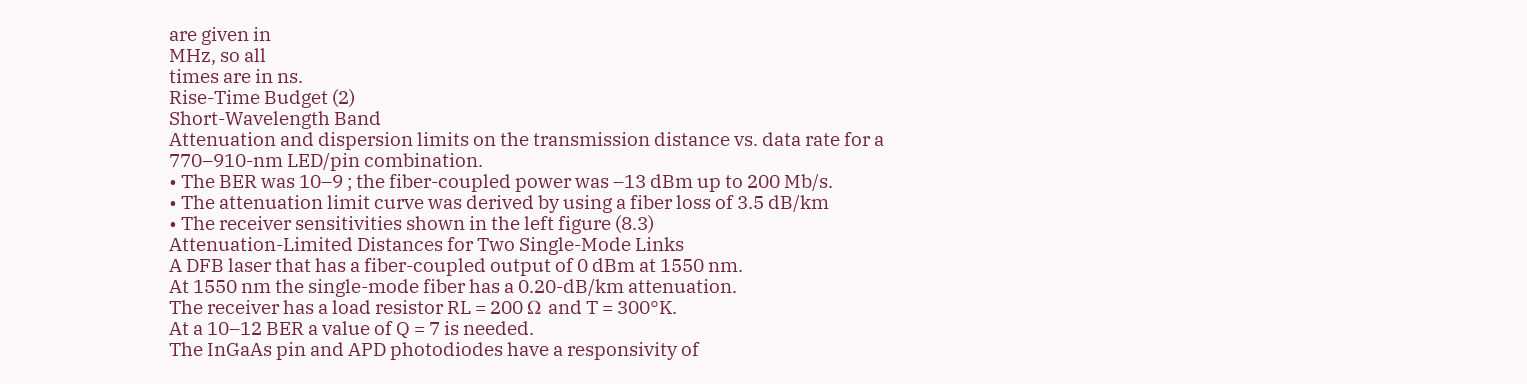are given in
MHz, so all
times are in ns.
Rise-Time Budget (2)
Short-Wavelength Band
Attenuation and dispersion limits on the transmission distance vs. data rate for a
770–910-nm LED/pin combination.
• The BER was 10–9 ; the fiber-coupled power was –13 dBm up to 200 Mb/s.
• The attenuation limit curve was derived by using a fiber loss of 3.5 dB/km
• The receiver sensitivities shown in the left figure (8.3)
Attenuation-Limited Distances for Two Single-Mode Links
A DFB laser that has a fiber-coupled output of 0 dBm at 1550 nm.
At 1550 nm the single-mode fiber has a 0.20-dB/km attenuation.
The receiver has a load resistor RL = 200 Ω and T = 300°K.
At a 10–12 BER a value of Q = 7 is needed.
The InGaAs pin and APD photodiodes have a responsivity of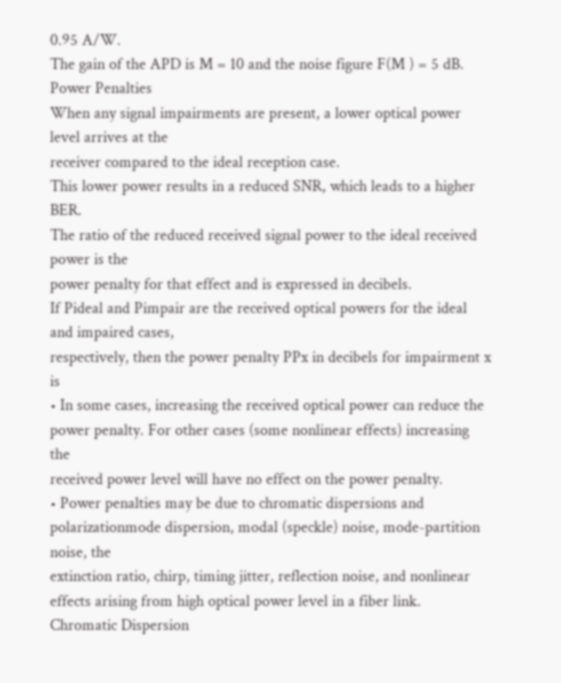0.95 A/W.
The gain of the APD is M = 10 and the noise figure F(M ) = 5 dB.
Power Penalties
When any signal impairments are present, a lower optical power level arrives at the
receiver compared to the ideal reception case.
This lower power results in a reduced SNR, which leads to a higher BER.
The ratio of the reduced received signal power to the ideal received power is the
power penalty for that effect and is expressed in decibels.
If Pideal and Pimpair are the received optical powers for the ideal and impaired cases,
respectively, then the power penalty PPx in decibels for impairment x is
• In some cases, increasing the received optical power can reduce the
power penalty. For other cases (some nonlinear effects) increasing the
received power level will have no effect on the power penalty.
• Power penalties may be due to chromatic dispersions and polarizationmode dispersion, modal (speckle) noise, mode-partition noise, the
extinction ratio, chirp, timing jitter, reflection noise, and nonlinear
effects arising from high optical power level in a fiber link.
Chromatic Dispersion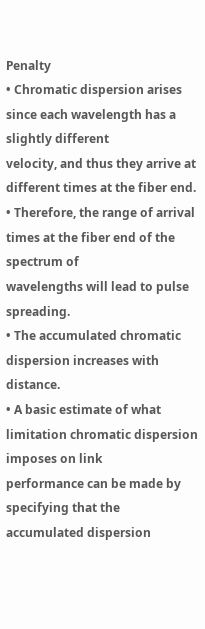Penalty
• Chromatic dispersion arises since each wavelength has a slightly different
velocity, and thus they arrive at different times at the fiber end.
• Therefore, the range of arrival times at the fiber end of the spectrum of
wavelengths will lead to pulse spreading.
• The accumulated chromatic dispersion increases with distance.
• A basic estimate of what limitation chromatic dispersion imposes on link
performance can be made by specifying that the accumulated dispersion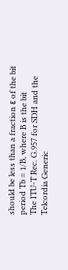should be less than a fraction ε of the bit period Tb = 1/B, where B is the bit
The ITU-T Rec. G.957 for SDH and the Telcordia Generic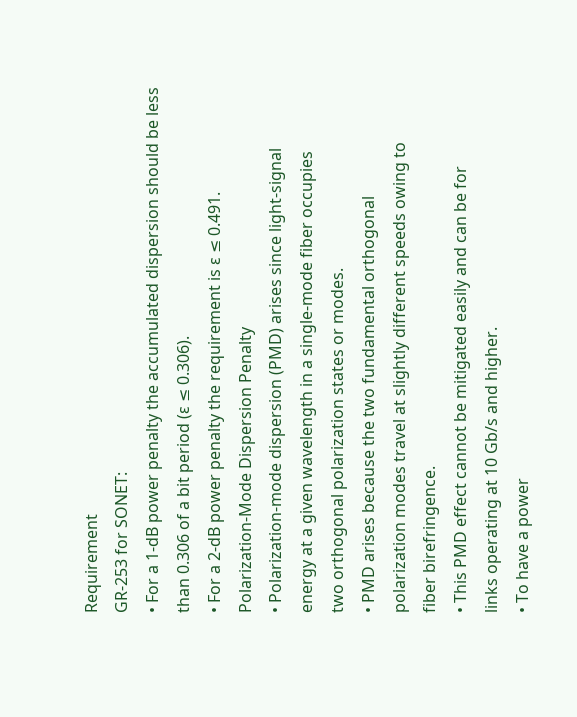Requirement
GR-253 for SONET:
• For a 1-dB power penalty the accumulated dispersion should be less
than 0.306 of a bit period (ε ≤ 0.306).
• For a 2-dB power penalty the requirement is ε ≤ 0.491.
Polarization-Mode Dispersion Penalty
• Polarization-mode dispersion (PMD) arises since light-signal
energy at a given wavelength in a single-mode fiber occupies
two orthogonal polarization states or modes.
• PMD arises because the two fundamental orthogonal
polarization modes travel at slightly different speeds owing to
fiber birefringence.
• This PMD effect cannot be mitigated easily and can be for
links operating at 10 Gb/s and higher.
• To have a power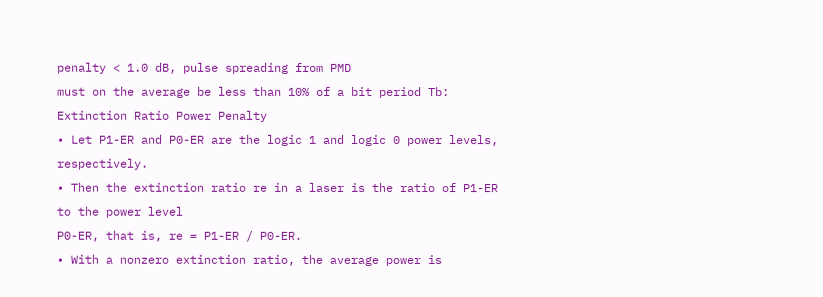penalty < 1.0 dB, pulse spreading from PMD
must on the average be less than 10% of a bit period Tb:
Extinction Ratio Power Penalty
• Let P1-ER and P0-ER are the logic 1 and logic 0 power levels, respectively.
• Then the extinction ratio re in a laser is the ratio of P1-ER to the power level
P0-ER, that is, re = P1-ER / P0-ER.
• With a nonzero extinction ratio, the average power is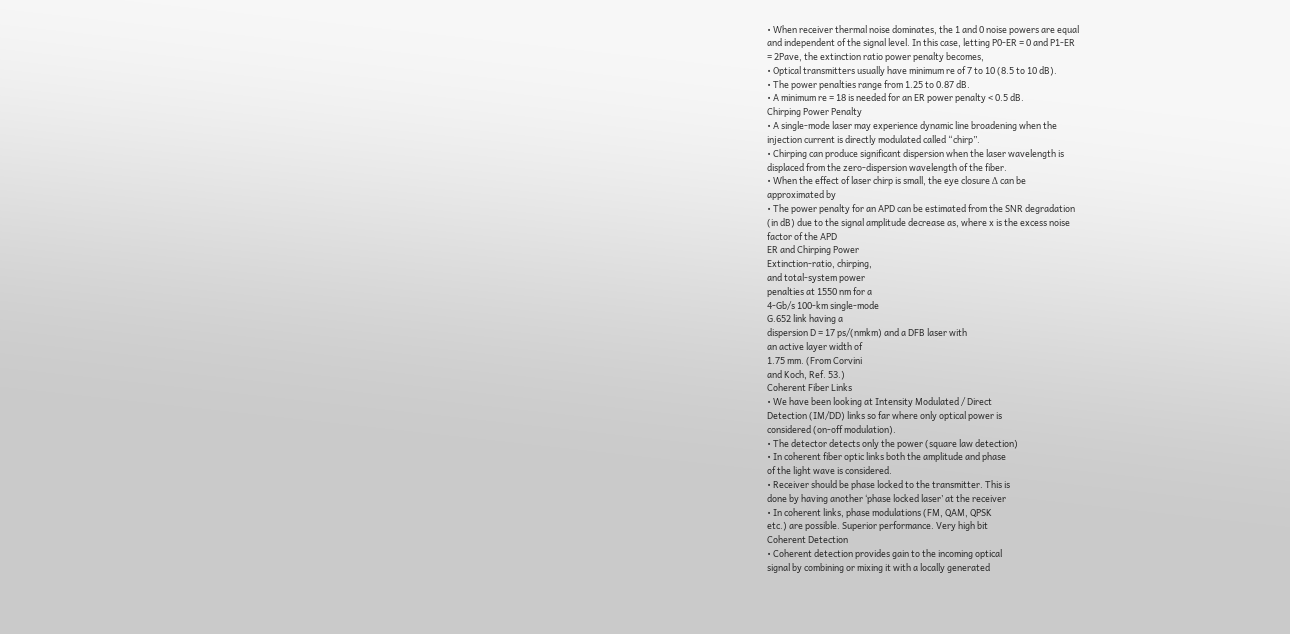• When receiver thermal noise dominates, the 1 and 0 noise powers are equal
and independent of the signal level. In this case, letting P0-ER = 0 and P1-ER
= 2Pave, the extinction ratio power penalty becomes,
• Optical transmitters usually have minimum re of 7 to 10 (8.5 to 10 dB).
• The power penalties range from 1.25 to 0.87 dB.
• A minimum re = 18 is needed for an ER power penalty < 0.5 dB.
Chirping Power Penalty
• A single-mode laser may experience dynamic line broadening when the
injection current is directly modulated called “chirp”.
• Chirping can produce significant dispersion when the laser wavelength is
displaced from the zero-dispersion wavelength of the fiber.
• When the effect of laser chirp is small, the eye closure Δ can be
approximated by
• The power penalty for an APD can be estimated from the SNR degradation
(in dB) due to the signal amplitude decrease as, where x is the excess noise
factor of the APD
ER and Chirping Power
Extinction-ratio, chirping,
and total-system power
penalties at 1550 nm for a
4-Gb/s 100-km single-mode
G.652 link having a
dispersion D = 17 ps/(nmkm) and a DFB laser with
an active layer width of
1.75 mm. (From Corvini
and Koch, Ref. 53.)
Coherent Fiber Links
• We have been looking at Intensity Modulated / Direct
Detection (IM/DD) links so far where only optical power is
considered (on-off modulation).
• The detector detects only the power (square law detection)
• In coherent fiber optic links both the amplitude and phase
of the light wave is considered.
• Receiver should be phase locked to the transmitter. This is
done by having another ‘phase locked laser’ at the receiver
• In coherent links, phase modulations (FM, QAM, QPSK
etc.) are possible. Superior performance. Very high bit
Coherent Detection
• Coherent detection provides gain to the incoming optical
signal by combining or mixing it with a locally generated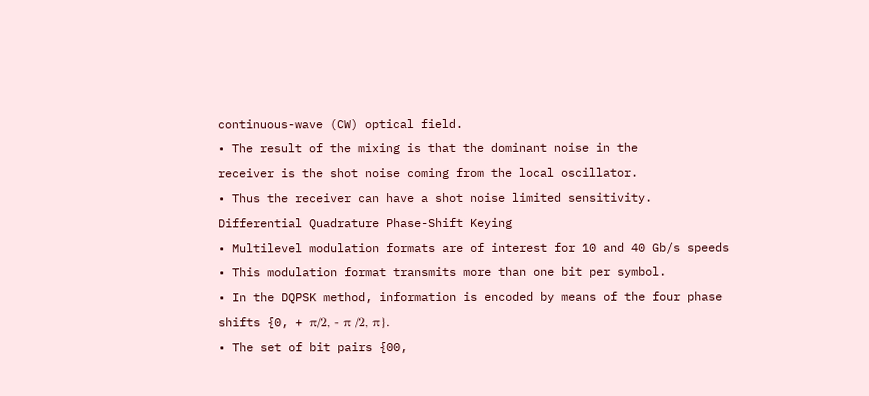continuous-wave (CW) optical field.
• The result of the mixing is that the dominant noise in the
receiver is the shot noise coming from the local oscillator.
• Thus the receiver can have a shot noise limited sensitivity.
Differential Quadrature Phase-Shift Keying
• Multilevel modulation formats are of interest for 10 and 40 Gb/s speeds
• This modulation format transmits more than one bit per symbol.
• In the DQPSK method, information is encoded by means of the four phase
shifts {0, + π/2, - π /2, π}.
• The set of bit pairs {00,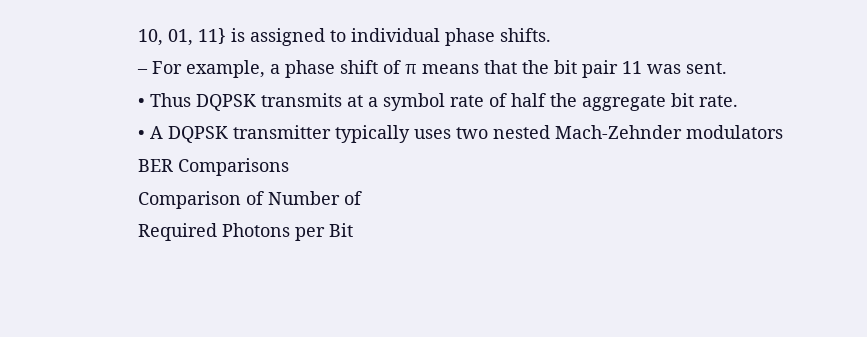10, 01, 11} is assigned to individual phase shifts.
– For example, a phase shift of π means that the bit pair 11 was sent.
• Thus DQPSK transmits at a symbol rate of half the aggregate bit rate.
• A DQPSK transmitter typically uses two nested Mach-Zehnder modulators
BER Comparisons
Comparison of Number of
Required Photons per Bit